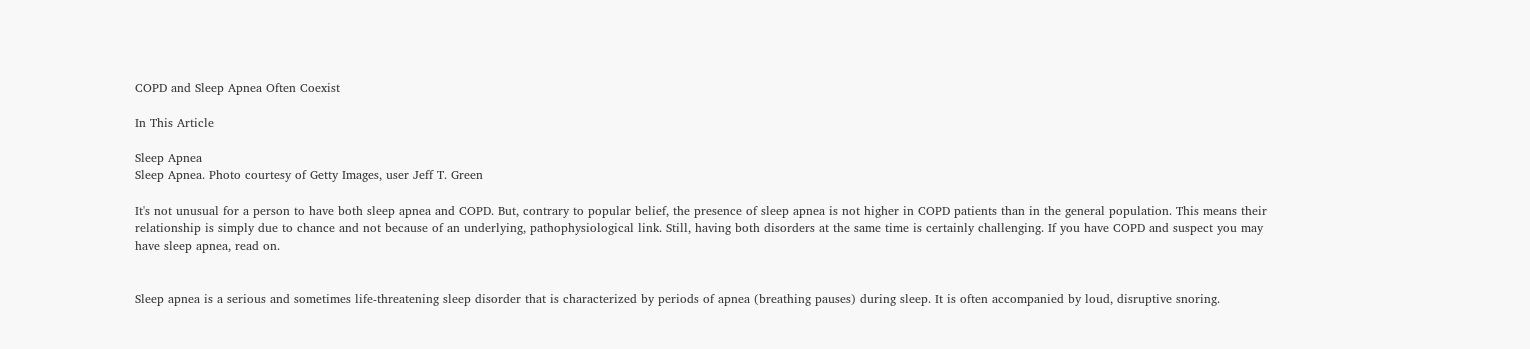COPD and Sleep Apnea Often Coexist

In This Article

Sleep Apnea
Sleep Apnea. Photo courtesy of Getty Images, user Jeff T. Green

It's not unusual for a person to have both sleep apnea and COPD. But, contrary to popular belief, the presence of sleep apnea is not higher in COPD patients than in the general population. This means their relationship is simply due to chance and not because of an underlying, pathophysiological link. Still, having both disorders at the same time is certainly challenging. If you have COPD and suspect you may have sleep apnea, read on.


Sleep apnea is a serious and sometimes life-threatening sleep disorder that is characterized by periods of apnea (breathing pauses) during sleep. It is often accompanied by loud, disruptive snoring.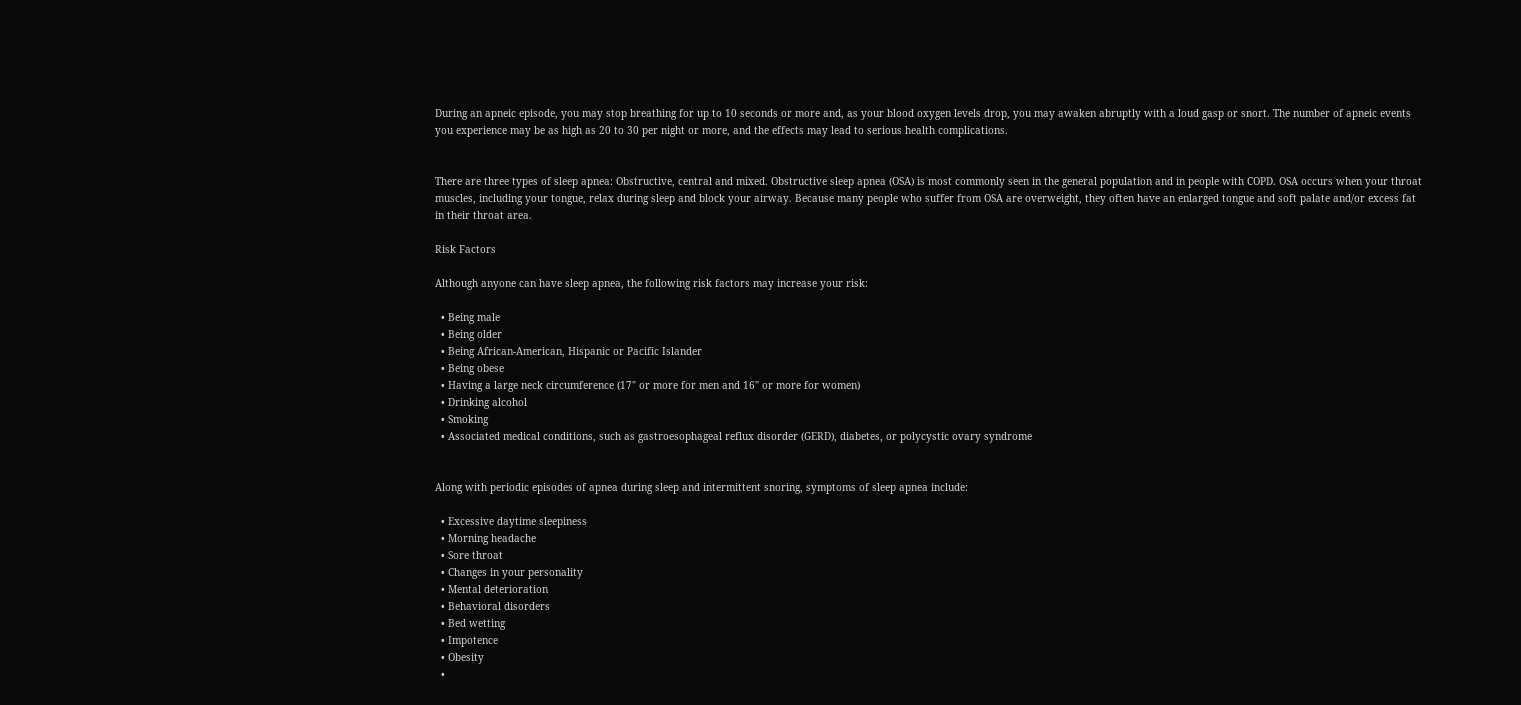During an apneic episode, you may stop breathing for up to 10 seconds or more and, as your blood oxygen levels drop, you may awaken abruptly with a loud gasp or snort. The number of apneic events you experience may be as high as 20 to 30 per night or more, and the effects may lead to serious health complications.


There are three types of sleep apnea: Obstructive, central and mixed. Obstructive sleep apnea (OSA) is most commonly seen in the general population and in people with COPD. OSA occurs when your throat muscles, including your tongue, relax during sleep and block your airway. Because many people who suffer from OSA are overweight, they often have an enlarged tongue and soft palate and/or excess fat in their throat area.

Risk Factors

Although anyone can have sleep apnea, the following risk factors may increase your risk:

  • Being male
  • Being older
  • Being African-American, Hispanic or Pacific Islander
  • Being obese
  • Having a large neck circumference (17" or more for men and 16" or more for women)
  • Drinking alcohol
  • Smoking
  • Associated medical conditions, such as gastroesophageal reflux disorder (GERD), diabetes, or polycystic ovary syndrome


Along with periodic episodes of apnea during sleep and intermittent snoring, symptoms of sleep apnea include:

  • Excessive daytime sleepiness
  • Morning headache
  • Sore throat
  • Changes in your personality
  • Mental deterioration
  • Behavioral disorders
  • Bed wetting
  • Impotence
  • Obesity
  •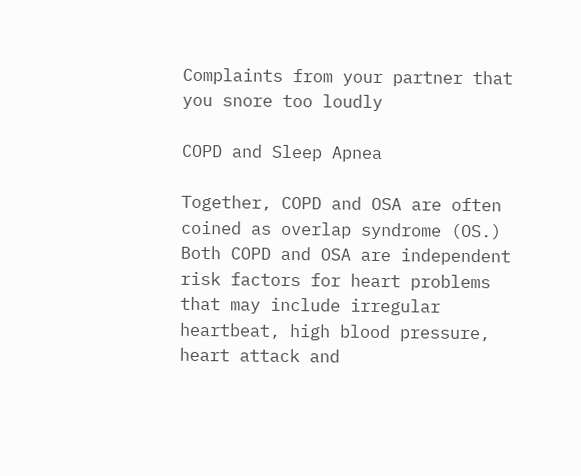Complaints from your partner that you snore too loudly

COPD and Sleep Apnea

Together, COPD and OSA are often coined as overlap syndrome (OS.) Both COPD and OSA are independent risk factors for heart problems that may include irregular heartbeat, high blood pressure, heart attack and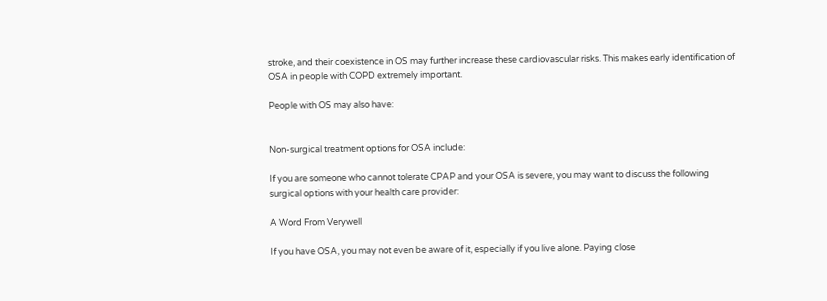stroke, and their coexistence in OS may further increase these cardiovascular risks. This makes early identification of OSA in people with COPD extremely important.

People with OS may also have:


Non-surgical treatment options for OSA include:

If you are someone who cannot tolerate CPAP and your OSA is severe, you may want to discuss the following surgical options with your health care provider:

A Word From Verywell

If you have OSA, you may not even be aware of it, especially if you live alone. Paying close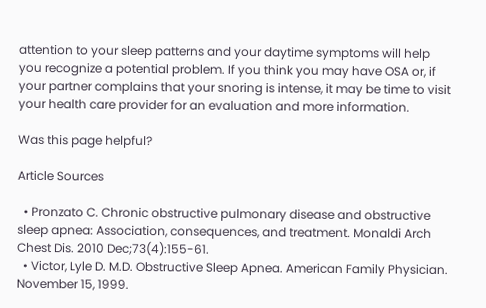attention to your sleep patterns and your daytime symptoms will help you recognize a potential problem. If you think you may have OSA or, if your partner complains that your snoring is intense, it may be time to visit your health care provider for an evaluation and more information.

Was this page helpful?

Article Sources

  • Pronzato C. Chronic obstructive pulmonary disease and obstructive sleep apnea: Association, consequences, and treatment. Monaldi Arch Chest Dis. 2010 Dec;73(4):155-61.
  • Victor, Lyle D. M.D. Obstructive Sleep Apnea. American Family Physician. November 15, 1999.